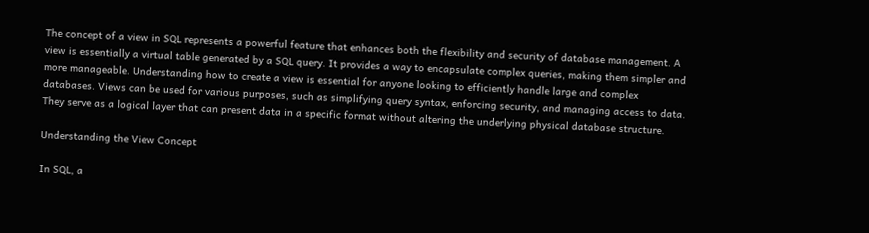The concept of a view in SQL represents a powerful feature that enhances both the flexibility and security of database management. A view is essentially a virtual table generated by a SQL query. It provides a way to encapsulate complex queries, making them simpler and more manageable. Understanding how to create a view is essential for anyone looking to efficiently handle large and complex databases. Views can be used for various purposes, such as simplifying query syntax, enforcing security, and managing access to data. They serve as a logical layer that can present data in a specific format without altering the underlying physical database structure.

Understanding the View Concept

In SQL, a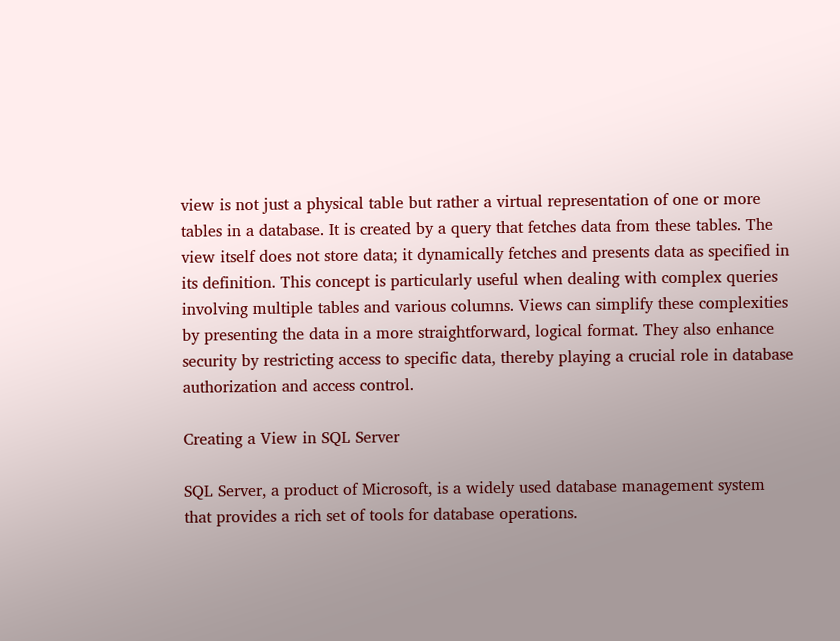view is not just a physical table but rather a virtual representation of one or more tables in a database. It is created by a query that fetches data from these tables. The view itself does not store data; it dynamically fetches and presents data as specified in its definition. This concept is particularly useful when dealing with complex queries involving multiple tables and various columns. Views can simplify these complexities by presenting the data in a more straightforward, logical format. They also enhance security by restricting access to specific data, thereby playing a crucial role in database authorization and access control.

Creating a View in SQL Server

SQL Server, a product of Microsoft, is a widely used database management system that provides a rich set of tools for database operations.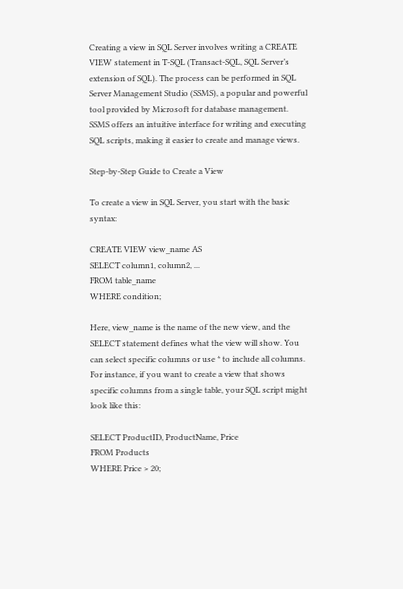Creating a view in SQL Server involves writing a CREATE VIEW statement in T-SQL (Transact-SQL, SQL Server’s extension of SQL). The process can be performed in SQL Server Management Studio (SSMS), a popular and powerful tool provided by Microsoft for database management. SSMS offers an intuitive interface for writing and executing SQL scripts, making it easier to create and manage views.

Step-by-Step Guide to Create a View

To create a view in SQL Server, you start with the basic syntax:

CREATE VIEW view_name AS
SELECT column1, column2, ...
FROM table_name
WHERE condition;

Here, view_name is the name of the new view, and the SELECT statement defines what the view will show. You can select specific columns or use * to include all columns. For instance, if you want to create a view that shows specific columns from a single table, your SQL script might look like this:

SELECT ProductID, ProductName, Price
FROM Products
WHERE Price > 20;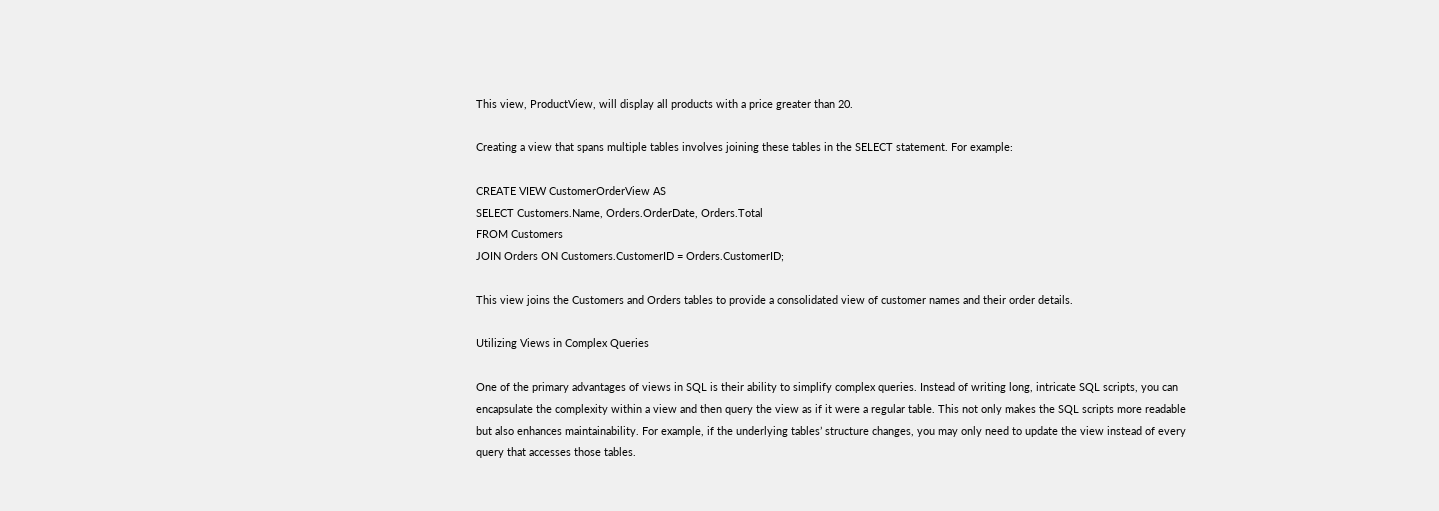This view, ProductView, will display all products with a price greater than 20.

Creating a view that spans multiple tables involves joining these tables in the SELECT statement. For example:

CREATE VIEW CustomerOrderView AS
SELECT Customers.Name, Orders.OrderDate, Orders.Total
FROM Customers
JOIN Orders ON Customers.CustomerID = Orders.CustomerID;

This view joins the Customers and Orders tables to provide a consolidated view of customer names and their order details.

Utilizing Views in Complex Queries

One of the primary advantages of views in SQL is their ability to simplify complex queries. Instead of writing long, intricate SQL scripts, you can encapsulate the complexity within a view and then query the view as if it were a regular table. This not only makes the SQL scripts more readable but also enhances maintainability. For example, if the underlying tables’ structure changes, you may only need to update the view instead of every query that accesses those tables.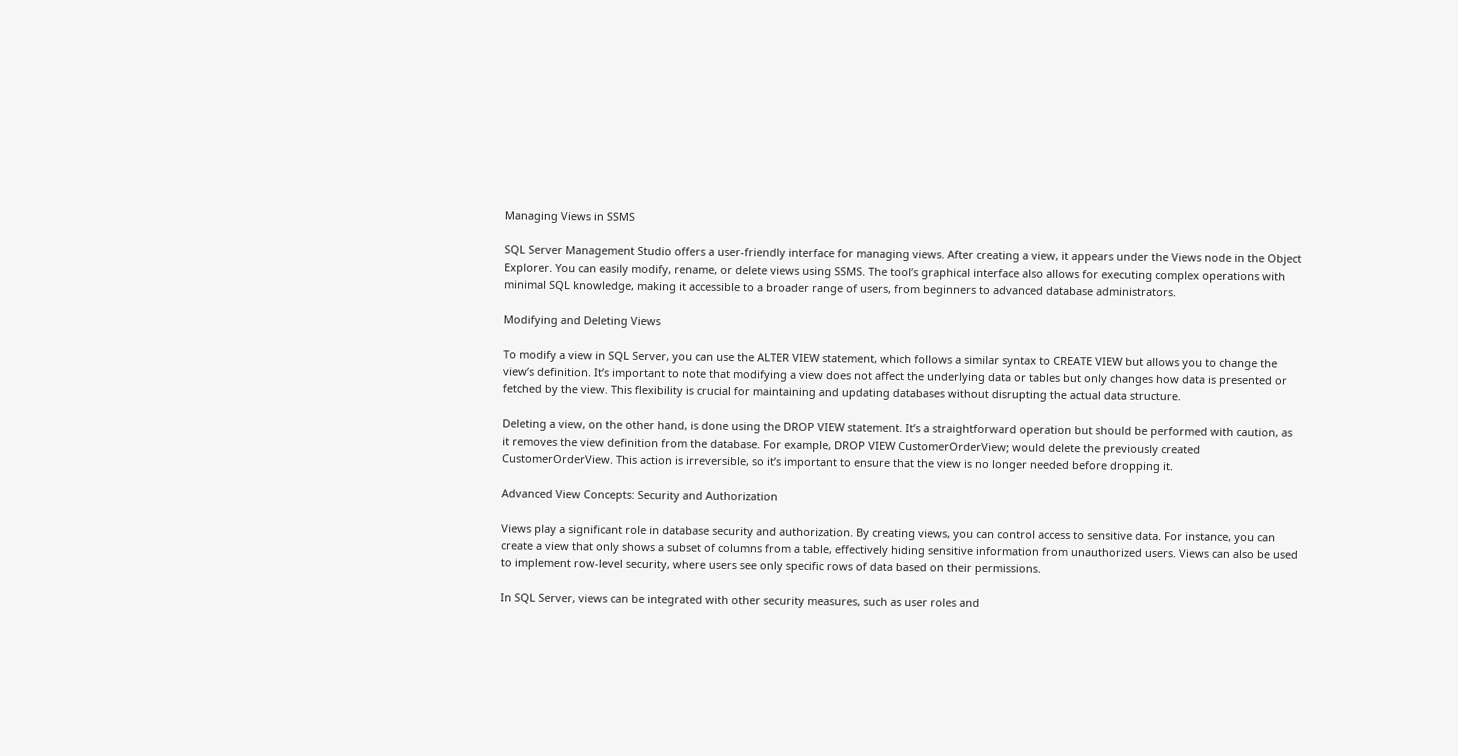Managing Views in SSMS

SQL Server Management Studio offers a user-friendly interface for managing views. After creating a view, it appears under the Views node in the Object Explorer. You can easily modify, rename, or delete views using SSMS. The tool’s graphical interface also allows for executing complex operations with minimal SQL knowledge, making it accessible to a broader range of users, from beginners to advanced database administrators.

Modifying and Deleting Views

To modify a view in SQL Server, you can use the ALTER VIEW statement, which follows a similar syntax to CREATE VIEW but allows you to change the view’s definition. It’s important to note that modifying a view does not affect the underlying data or tables but only changes how data is presented or fetched by the view. This flexibility is crucial for maintaining and updating databases without disrupting the actual data structure.

Deleting a view, on the other hand, is done using the DROP VIEW statement. It’s a straightforward operation but should be performed with caution, as it removes the view definition from the database. For example, DROP VIEW CustomerOrderView; would delete the previously created CustomerOrderView. This action is irreversible, so it’s important to ensure that the view is no longer needed before dropping it.

Advanced View Concepts: Security and Authorization

Views play a significant role in database security and authorization. By creating views, you can control access to sensitive data. For instance, you can create a view that only shows a subset of columns from a table, effectively hiding sensitive information from unauthorized users. Views can also be used to implement row-level security, where users see only specific rows of data based on their permissions.

In SQL Server, views can be integrated with other security measures, such as user roles and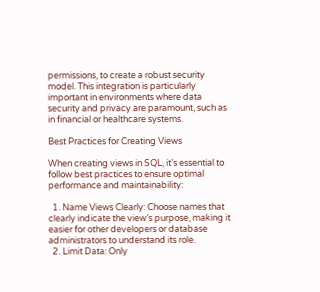permissions, to create a robust security model. This integration is particularly important in environments where data security and privacy are paramount, such as in financial or healthcare systems.

Best Practices for Creating Views

When creating views in SQL, it’s essential to follow best practices to ensure optimal performance and maintainability:

  1. Name Views Clearly: Choose names that clearly indicate the view’s purpose, making it easier for other developers or database administrators to understand its role.
  2. Limit Data: Only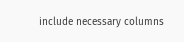include necessary columns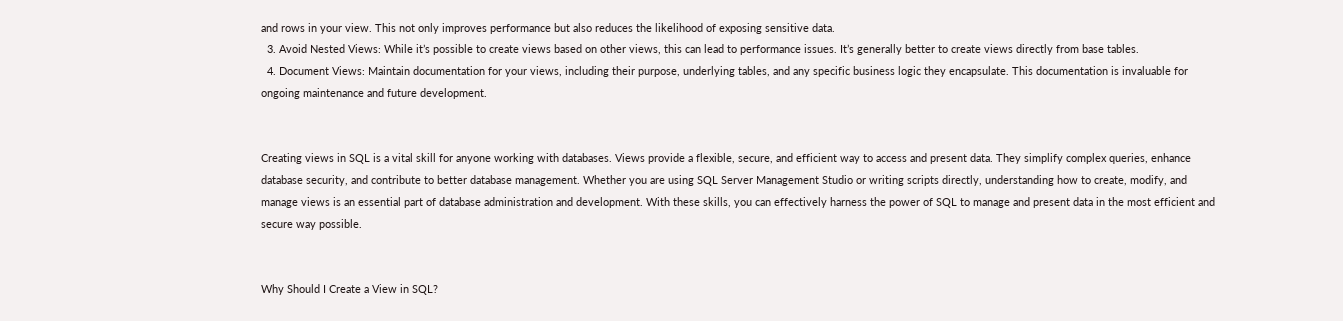and rows in your view. This not only improves performance but also reduces the likelihood of exposing sensitive data.
  3. Avoid Nested Views: While it’s possible to create views based on other views, this can lead to performance issues. It’s generally better to create views directly from base tables.
  4. Document Views: Maintain documentation for your views, including their purpose, underlying tables, and any specific business logic they encapsulate. This documentation is invaluable for ongoing maintenance and future development.


Creating views in SQL is a vital skill for anyone working with databases. Views provide a flexible, secure, and efficient way to access and present data. They simplify complex queries, enhance database security, and contribute to better database management. Whether you are using SQL Server Management Studio or writing scripts directly, understanding how to create, modify, and manage views is an essential part of database administration and development. With these skills, you can effectively harness the power of SQL to manage and present data in the most efficient and secure way possible.


Why Should I Create a View in SQL?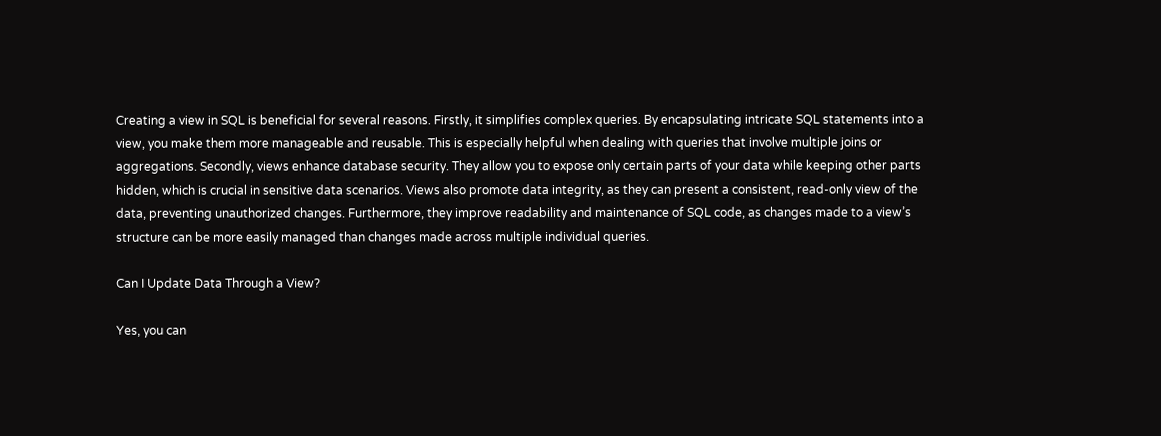Creating a view in SQL is beneficial for several reasons. Firstly, it simplifies complex queries. By encapsulating intricate SQL statements into a view, you make them more manageable and reusable. This is especially helpful when dealing with queries that involve multiple joins or aggregations. Secondly, views enhance database security. They allow you to expose only certain parts of your data while keeping other parts hidden, which is crucial in sensitive data scenarios. Views also promote data integrity, as they can present a consistent, read-only view of the data, preventing unauthorized changes. Furthermore, they improve readability and maintenance of SQL code, as changes made to a view’s structure can be more easily managed than changes made across multiple individual queries.

Can I Update Data Through a View?

Yes, you can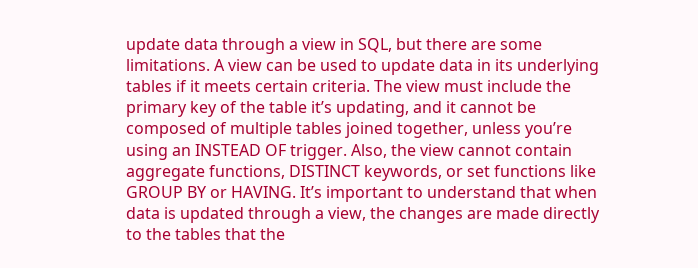update data through a view in SQL, but there are some limitations. A view can be used to update data in its underlying tables if it meets certain criteria. The view must include the primary key of the table it’s updating, and it cannot be composed of multiple tables joined together, unless you’re using an INSTEAD OF trigger. Also, the view cannot contain aggregate functions, DISTINCT keywords, or set functions like GROUP BY or HAVING. It’s important to understand that when data is updated through a view, the changes are made directly to the tables that the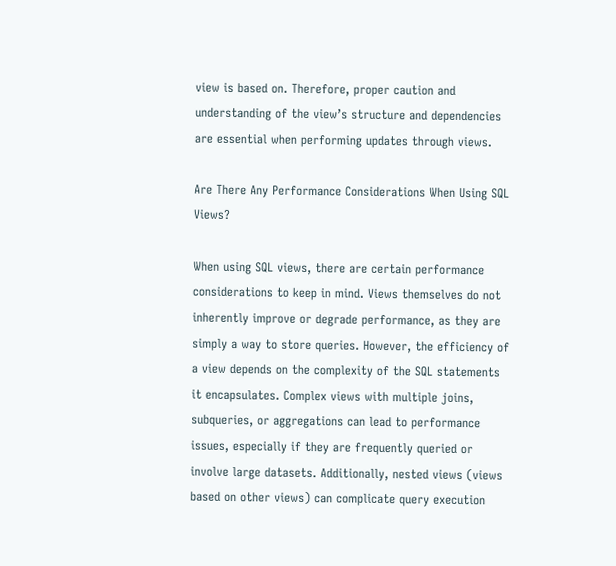view is based on. Therefore, proper caution and understanding of the view’s structure and dependencies are essential when performing updates through views.

Are There Any Performance Considerations When Using SQL Views?

When using SQL views, there are certain performance considerations to keep in mind. Views themselves do not inherently improve or degrade performance, as they are simply a way to store queries. However, the efficiency of a view depends on the complexity of the SQL statements it encapsulates. Complex views with multiple joins, subqueries, or aggregations can lead to performance issues, especially if they are frequently queried or involve large datasets. Additionally, nested views (views based on other views) can complicate query execution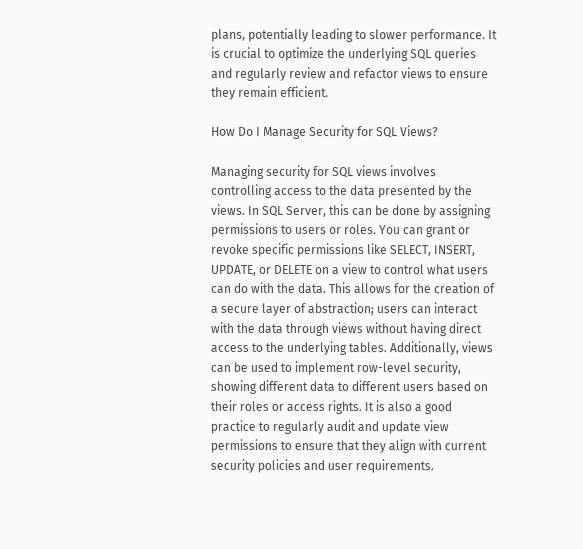plans, potentially leading to slower performance. It is crucial to optimize the underlying SQL queries and regularly review and refactor views to ensure they remain efficient.

How Do I Manage Security for SQL Views?

Managing security for SQL views involves controlling access to the data presented by the views. In SQL Server, this can be done by assigning permissions to users or roles. You can grant or revoke specific permissions like SELECT, INSERT, UPDATE, or DELETE on a view to control what users can do with the data. This allows for the creation of a secure layer of abstraction; users can interact with the data through views without having direct access to the underlying tables. Additionally, views can be used to implement row-level security, showing different data to different users based on their roles or access rights. It is also a good practice to regularly audit and update view permissions to ensure that they align with current security policies and user requirements.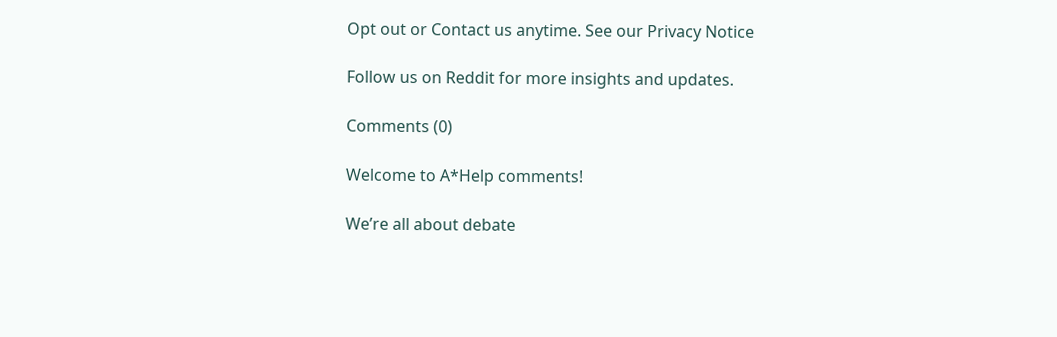Opt out or Contact us anytime. See our Privacy Notice

Follow us on Reddit for more insights and updates.

Comments (0)

Welcome to A*Help comments!

We’re all about debate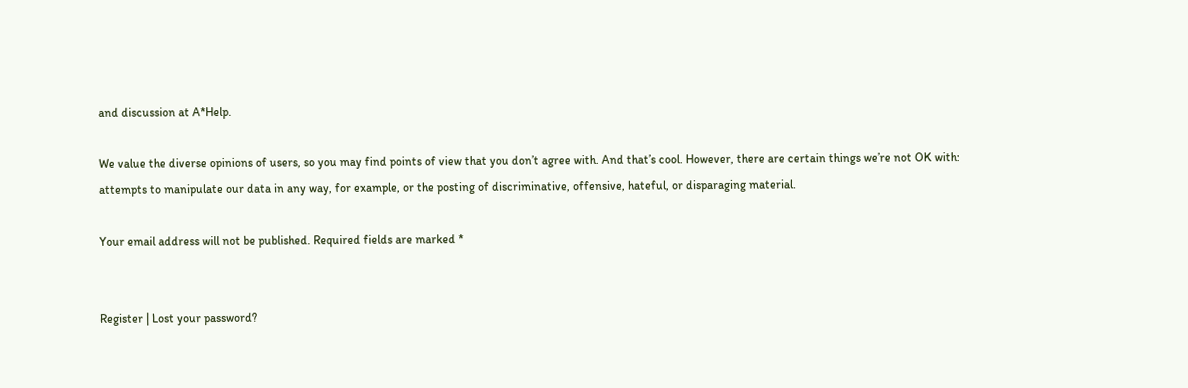and discussion at A*Help.

We value the diverse opinions of users, so you may find points of view that you don’t agree with. And that’s cool. However, there are certain things we’re not OK with: attempts to manipulate our data in any way, for example, or the posting of discriminative, offensive, hateful, or disparaging material.

Your email address will not be published. Required fields are marked *


Register | Lost your password?